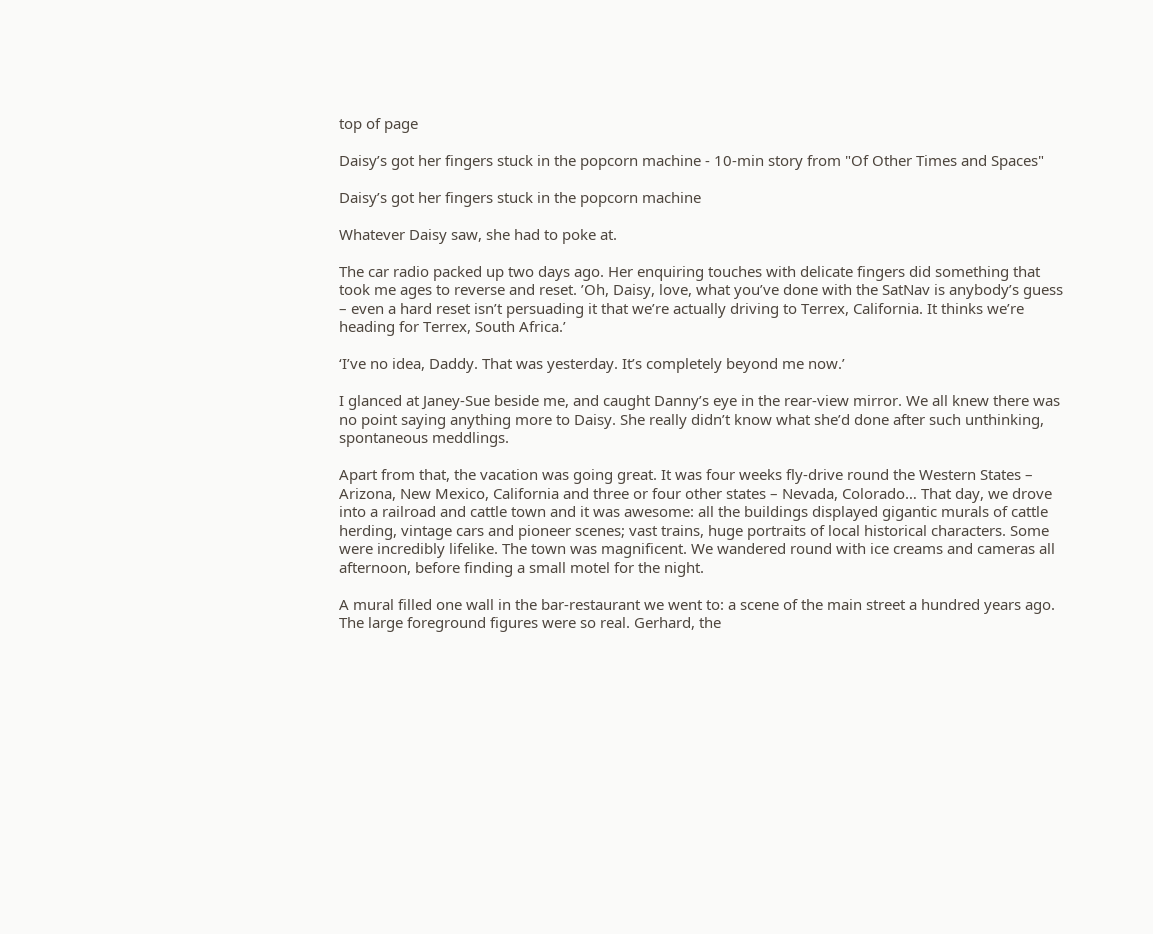top of page

Daisy’s got her fingers stuck in the popcorn machine - 10-min story from "Of Other Times and Spaces"

Daisy’s got her fingers stuck in the popcorn machine

Whatever Daisy saw, she had to poke at.

The car radio packed up two days ago. Her enquiring touches with delicate fingers did something that took me ages to reverse and reset. ’Oh, Daisy, love, what you’ve done with the SatNav is anybody’s guess – even a hard reset isn’t persuading it that we’re actually driving to Terrex, California. It thinks we’re heading for Terrex, South Africa.’

‘I’ve no idea, Daddy. That was yesterday. It’s completely beyond me now.’

I glanced at Janey-Sue beside me, and caught Danny’s eye in the rear-view mirror. We all knew there was no point saying anything more to Daisy. She really didn’t know what she’d done after such unthinking, spontaneous meddlings.

Apart from that, the vacation was going great. It was four weeks fly-drive round the Western States – Arizona, New Mexico, California and three or four other states – Nevada, Colorado… That day, we drove into a railroad and cattle town and it was awesome: all the buildings displayed gigantic murals of cattle herding, vintage cars and pioneer scenes; vast trains, huge portraits of local historical characters. Some were incredibly lifelike. The town was magnificent. We wandered round with ice creams and cameras all afternoon, before finding a small motel for the night.

A mural filled one wall in the bar-restaurant we went to: a scene of the main street a hundred years ago. The large foreground figures were so real. Gerhard, the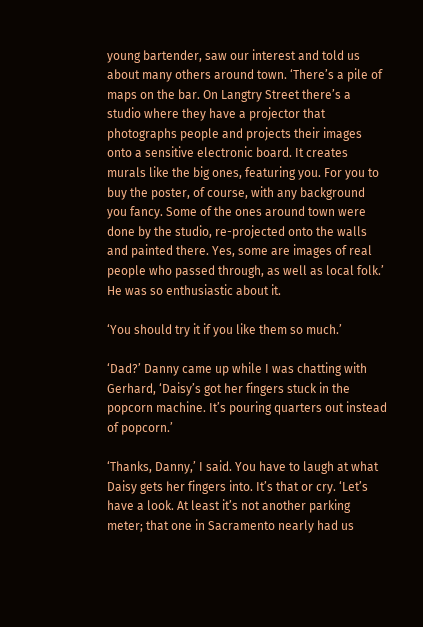young bartender, saw our interest and told us about many others around town. ‘There’s a pile of maps on the bar. On Langtry Street there’s a studio where they have a projector that photographs people and projects their images onto a sensitive electronic board. It creates murals like the big ones, featuring you. For you to buy the poster, of course, with any background you fancy. Some of the ones around town were done by the studio, re-projected onto the walls and painted there. Yes, some are images of real people who passed through, as well as local folk.’ He was so enthusiastic about it.

‘You should try it if you like them so much.’

‘Dad?’ Danny came up while I was chatting with Gerhard, ‘Daisy’s got her fingers stuck in the popcorn machine. It’s pouring quarters out instead of popcorn.’

‘Thanks, Danny,’ I said. You have to laugh at what Daisy gets her fingers into. It’s that or cry. ‘Let’s have a look. At least it’s not another parking meter; that one in Sacramento nearly had us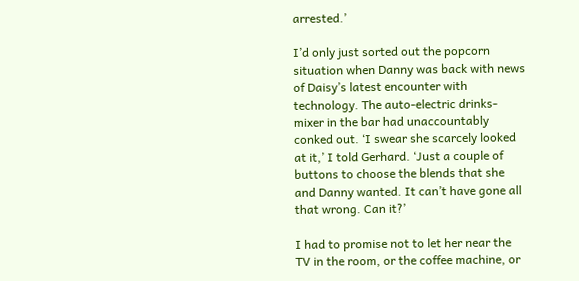arrested.’

I’d only just sorted out the popcorn situation when Danny was back with news of Daisy’s latest encounter with technology. The auto-electric drinks-mixer in the bar had unaccountably conked out. ‘I swear she scarcely looked at it,’ I told Gerhard. ‘Just a couple of buttons to choose the blends that she and Danny wanted. It can’t have gone all that wrong. Can it?’

I had to promise not to let her near the TV in the room, or the coffee machine, or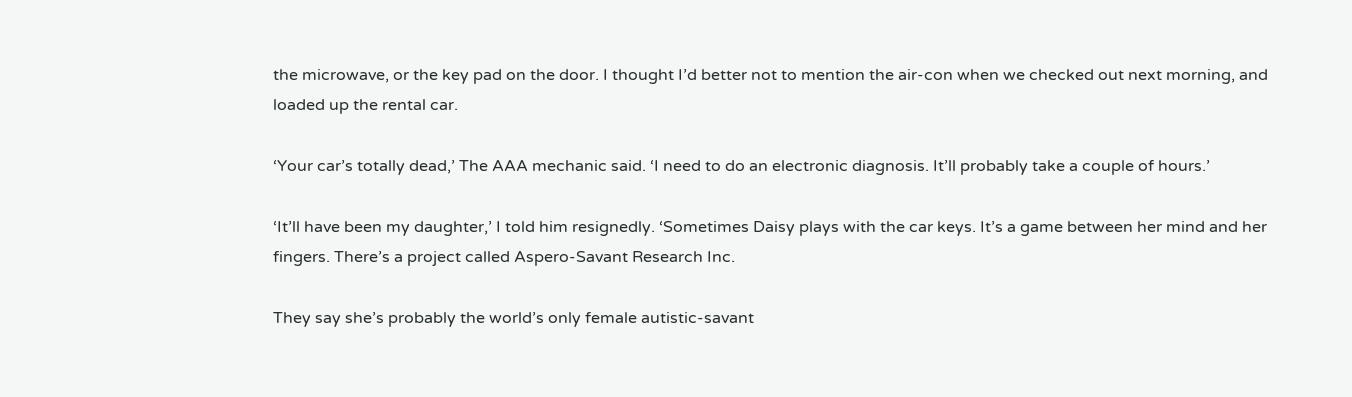the microwave, or the key pad on the door. I thought I’d better not to mention the air-con when we checked out next morning, and loaded up the rental car.

‘Your car’s totally dead,’ The AAA mechanic said. ‘I need to do an electronic diagnosis. It’ll probably take a couple of hours.’

‘It’ll have been my daughter,’ I told him resignedly. ‘Sometimes Daisy plays with the car keys. It’s a game between her mind and her fingers. There’s a project called Aspero-Savant Research Inc.

They say she’s probably the world’s only female autistic-savant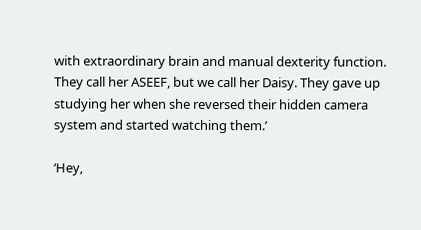with extraordinary brain and manual dexterity function. They call her ASEEF, but we call her Daisy. They gave up studying her when she reversed their hidden camera system and started watching them.’

‘Hey,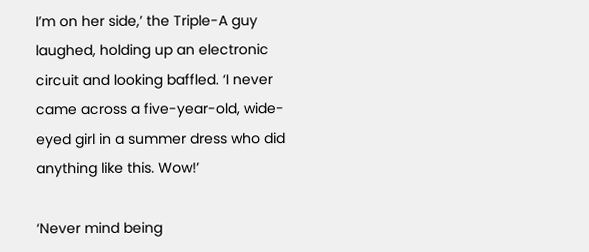I’m on her side,’ the Triple-A guy laughed, holding up an electronic circuit and looking baffled. ‘I never came across a five-year-old, wide-eyed girl in a summer dress who did anything like this. Wow!’

‘Never mind being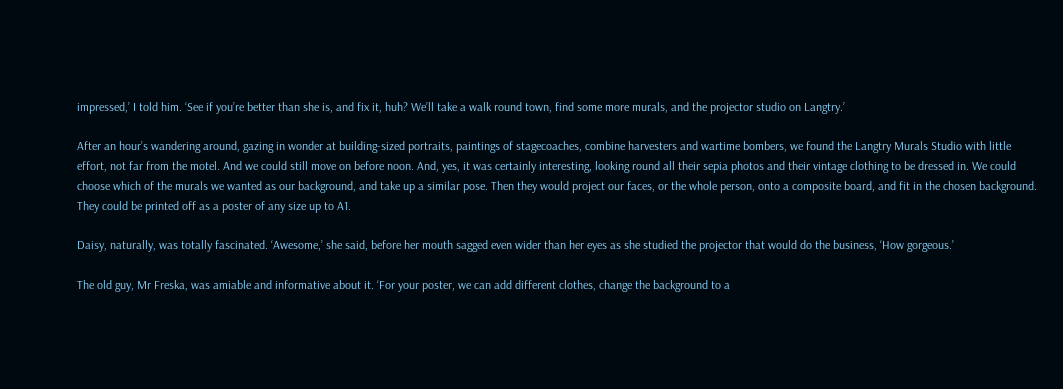impressed,’ I told him. ‘See if you’re better than she is, and fix it, huh? We’ll take a walk round town, find some more murals, and the projector studio on Langtry.’

After an hour’s wandering around, gazing in wonder at building-sized portraits, paintings of stagecoaches, combine harvesters and wartime bombers, we found the Langtry Murals Studio with little effort, not far from the motel. And we could still move on before noon. And, yes, it was certainly interesting, looking round all their sepia photos and their vintage clothing to be dressed in. We could choose which of the murals we wanted as our background, and take up a similar pose. Then they would project our faces, or the whole person, onto a composite board, and fit in the chosen background. They could be printed off as a poster of any size up to A1.

Daisy, naturally, was totally fascinated. ‘Awesome,’ she said, before her mouth sagged even wider than her eyes as she studied the projector that would do the business, ‘How gorgeous.’

The old guy, Mr Freska, was amiable and informative about it. ‘For your poster, we can add different clothes, change the background to a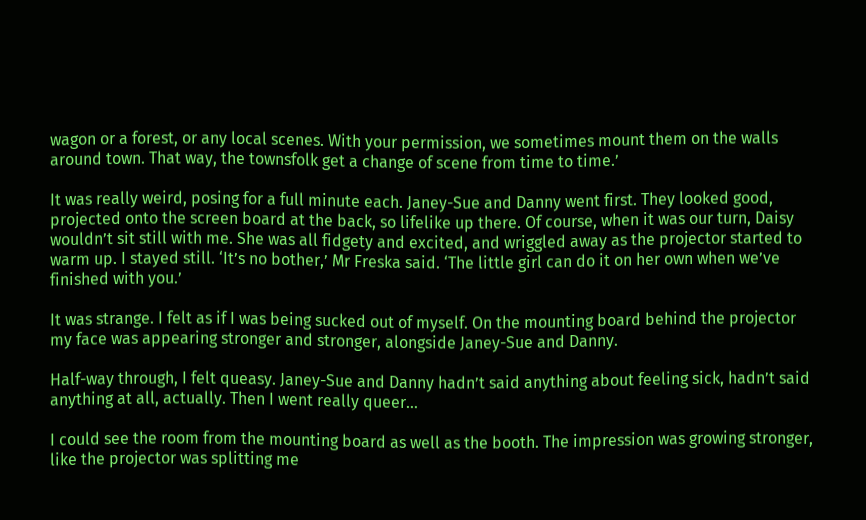wagon or a forest, or any local scenes. With your permission, we sometimes mount them on the walls around town. That way, the townsfolk get a change of scene from time to time.’

It was really weird, posing for a full minute each. Janey-Sue and Danny went first. They looked good, projected onto the screen board at the back, so lifelike up there. Of course, when it was our turn, Daisy wouldn’t sit still with me. She was all fidgety and excited, and wriggled away as the projector started to warm up. I stayed still. ‘It’s no bother,’ Mr Freska said. ‘The little girl can do it on her own when we’ve finished with you.’

It was strange. I felt as if I was being sucked out of myself. On the mounting board behind the projector my face was appearing stronger and stronger, alongside Janey-Sue and Danny.

Half-way through, I felt queasy. Janey-Sue and Danny hadn’t said anything about feeling sick, hadn’t said anything at all, actually. Then I went really queer…

I could see the room from the mounting board as well as the booth. The impression was growing stronger, like the projector was splitting me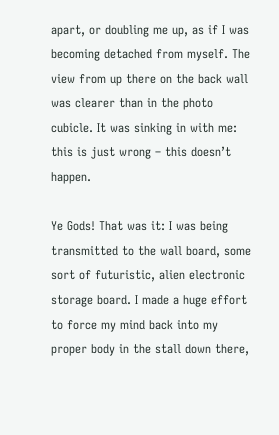apart, or doubling me up, as if I was becoming detached from myself. The view from up there on the back wall was clearer than in the photo cubicle. It was sinking in with me: this is just wrong – this doesn’t happen.

Ye Gods! That was it: I was being transmitted to the wall board, some sort of futuristic, alien electronic storage board. I made a huge effort to force my mind back into my proper body in the stall down there,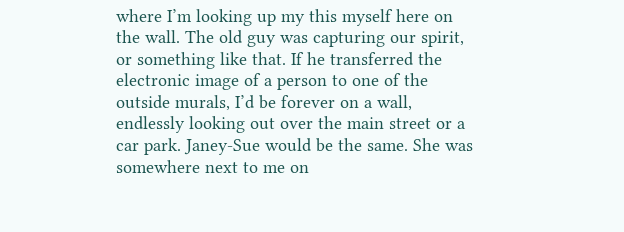where I’m looking up my this myself here on the wall. The old guy was capturing our spirit, or something like that. If he transferred the electronic image of a person to one of the outside murals, I’d be forever on a wall, endlessly looking out over the main street or a car park. Janey-Sue would be the same. She was somewhere next to me on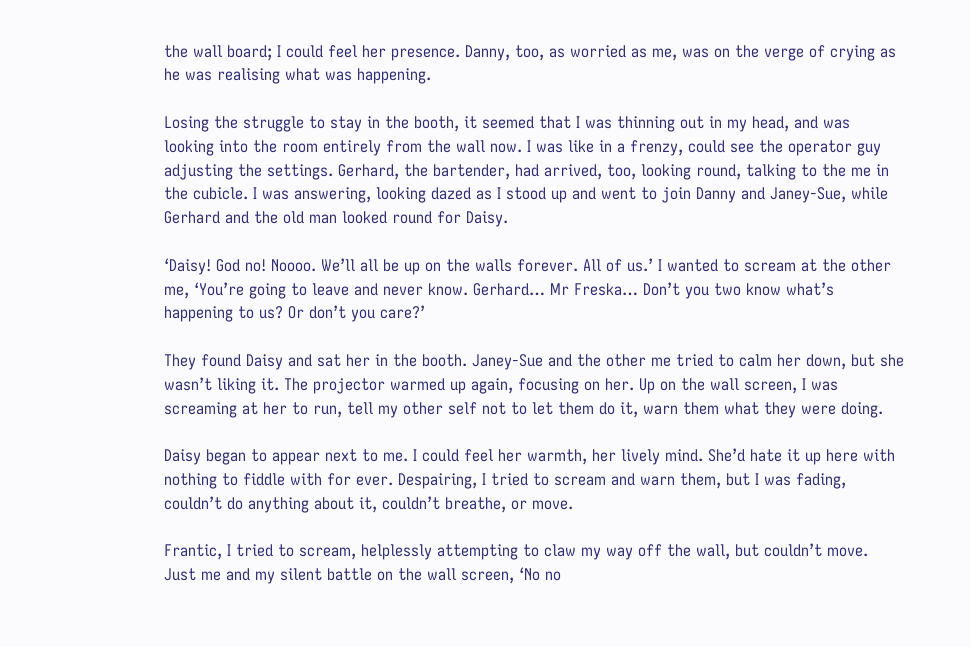the wall board; I could feel her presence. Danny, too, as worried as me, was on the verge of crying as he was realising what was happening.

Losing the struggle to stay in the booth, it seemed that I was thinning out in my head, and was looking into the room entirely from the wall now. I was like in a frenzy, could see the operator guy adjusting the settings. Gerhard, the bartender, had arrived, too, looking round, talking to the me in the cubicle. I was answering, looking dazed as I stood up and went to join Danny and Janey-Sue, while Gerhard and the old man looked round for Daisy.

‘Daisy! God no! Noooo. We’ll all be up on the walls forever. All of us.’ I wanted to scream at the other me, ‘You’re going to leave and never know. Gerhard… Mr Freska… Don’t you two know what’s happening to us? Or don’t you care?’

They found Daisy and sat her in the booth. Janey-Sue and the other me tried to calm her down, but she wasn’t liking it. The projector warmed up again, focusing on her. Up on the wall screen, I was screaming at her to run, tell my other self not to let them do it, warn them what they were doing.

Daisy began to appear next to me. I could feel her warmth, her lively mind. She’d hate it up here with nothing to fiddle with for ever. Despairing, I tried to scream and warn them, but I was fading, couldn’t do anything about it, couldn’t breathe, or move.

Frantic, I tried to scream, helplessly attempting to claw my way off the wall, but couldn’t move. Just me and my silent battle on the wall screen, ‘No no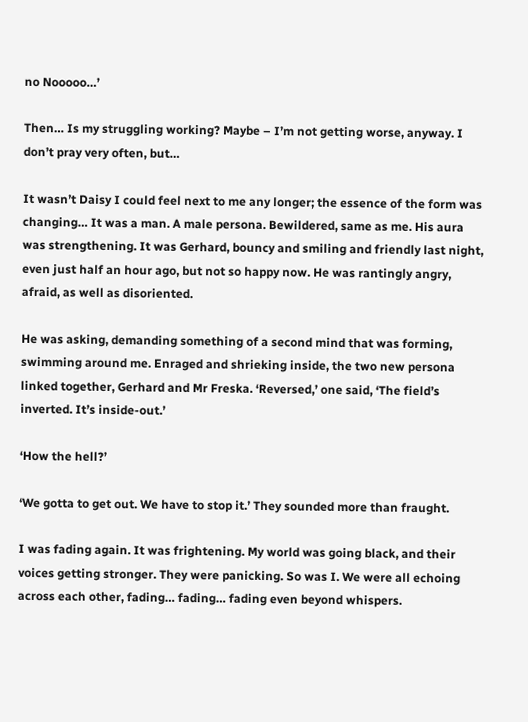no Nooooo…’

Then… Is my struggling working? Maybe – I’m not getting worse, anyway. I don’t pray very often, but…

It wasn’t Daisy I could feel next to me any longer; the essence of the form was changing… It was a man. A male persona. Bewildered, same as me. His aura was strengthening. It was Gerhard, bouncy and smiling and friendly last night, even just half an hour ago, but not so happy now. He was rantingly angry, afraid, as well as disoriented.

He was asking, demanding something of a second mind that was forming, swimming around me. Enraged and shrieking inside, the two new persona linked together, Gerhard and Mr Freska. ‘Reversed,’ one said, ‘The field’s inverted. It’s inside-out.’

‘How the hell?’

‘We gotta to get out. We have to stop it.’ They sounded more than fraught.

I was fading again. It was frightening. My world was going black, and their voices getting stronger. They were panicking. So was I. We were all echoing across each other, fading… fading… fading even beyond whispers.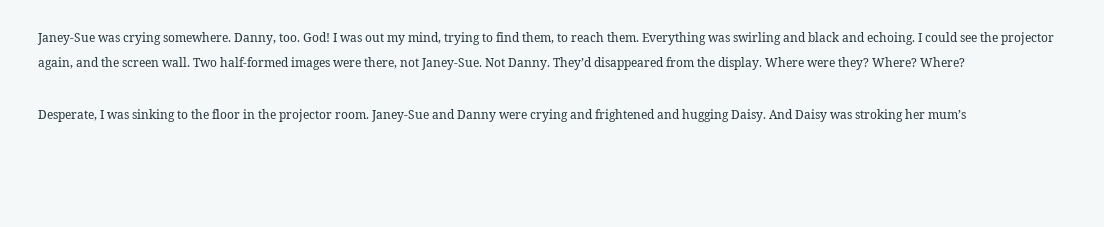Janey-Sue was crying somewhere. Danny, too. God! I was out my mind, trying to find them, to reach them. Everything was swirling and black and echoing. I could see the projector again, and the screen wall. Two half-formed images were there, not Janey-Sue. Not Danny. They’d disappeared from the display. Where were they? Where? Where?

Desperate, I was sinking to the floor in the projector room. Janey-Sue and Danny were crying and frightened and hugging Daisy. And Daisy was stroking her mum’s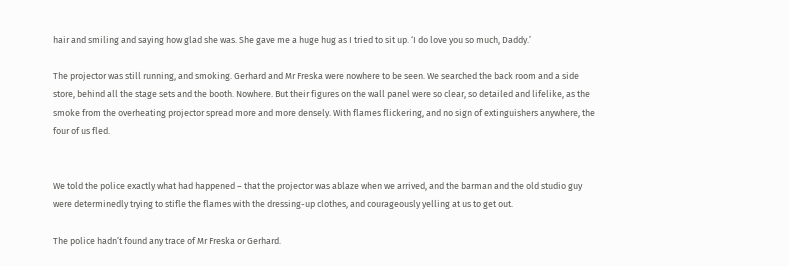hair and smiling and saying how glad she was. She gave me a huge hug as I tried to sit up. ‘I do love you so much, Daddy.’

The projector was still running, and smoking. Gerhard and Mr Freska were nowhere to be seen. We searched the back room and a side store, behind all the stage sets and the booth. Nowhere. But their figures on the wall panel were so clear, so detailed and lifelike, as the smoke from the overheating projector spread more and more densely. With flames flickering, and no sign of extinguishers anywhere, the four of us fled.


We told the police exactly what had happened – that the projector was ablaze when we arrived, and the barman and the old studio guy were determinedly trying to stifle the flames with the dressing-up clothes, and courageously yelling at us to get out.

The police hadn’t found any trace of Mr Freska or Gerhard.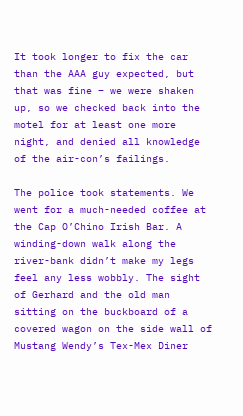It took longer to fix the car than the AAA guy expected, but that was fine – we were shaken up, so we checked back into the motel for at least one more night, and denied all knowledge of the air-con’s failings.

The police took statements. We went for a much-needed coffee at the Cap O’Chino Irish Bar. A winding-down walk along the river-bank didn’t make my legs feel any less wobbly. The sight of Gerhard and the old man sitting on the buckboard of a covered wagon on the side wall of Mustang Wendy’s Tex-Mex Diner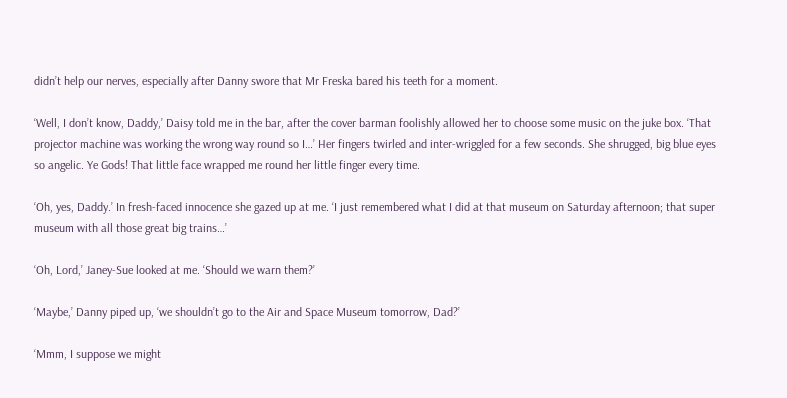didn’t help our nerves, especially after Danny swore that Mr Freska bared his teeth for a moment.

‘Well, I don’t know, Daddy,’ Daisy told me in the bar, after the cover barman foolishly allowed her to choose some music on the juke box. ‘That projector machine was working the wrong way round so I…’ Her fingers twirled and inter-wriggled for a few seconds. She shrugged, big blue eyes so angelic. Ye Gods! That little face wrapped me round her little finger every time.

‘Oh, yes, Daddy.’ In fresh-faced innocence she gazed up at me. ‘I just remembered what I did at that museum on Saturday afternoon; that super museum with all those great big trains…’

‘Oh, Lord,’ Janey-Sue looked at me. ‘Should we warn them?’

‘Maybe,’ Danny piped up, ‘we shouldn’t go to the Air and Space Museum tomorrow, Dad?’

‘Mmm, I suppose we might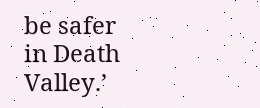be safer in Death Valley.’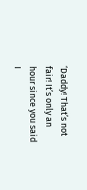‘Daddy! That’s not fair! It’s only an hour since you said I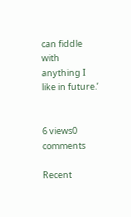can fiddle with anything I like in future.’


6 views0 comments

Recent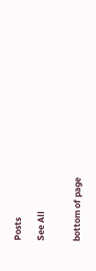Posts

See All


bottom of page